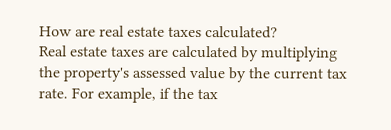How are real estate taxes calculated?
Real estate taxes are calculated by multiplying the property's assessed value by the current tax rate. For example, if the tax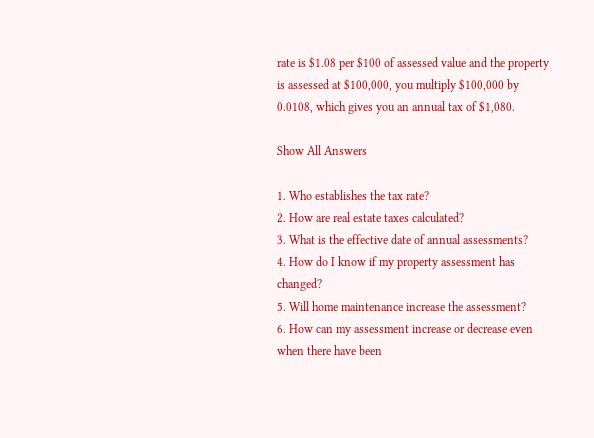rate is $1.08 per $100 of assessed value and the property is assessed at $100,000, you multiply $100,000 by 0.0108, which gives you an annual tax of $1,080.

Show All Answers

1. Who establishes the tax rate?
2. How are real estate taxes calculated?
3. What is the effective date of annual assessments?
4. How do I know if my property assessment has changed?
5. Will home maintenance increase the assessment?
6. How can my assessment increase or decrease even when there have been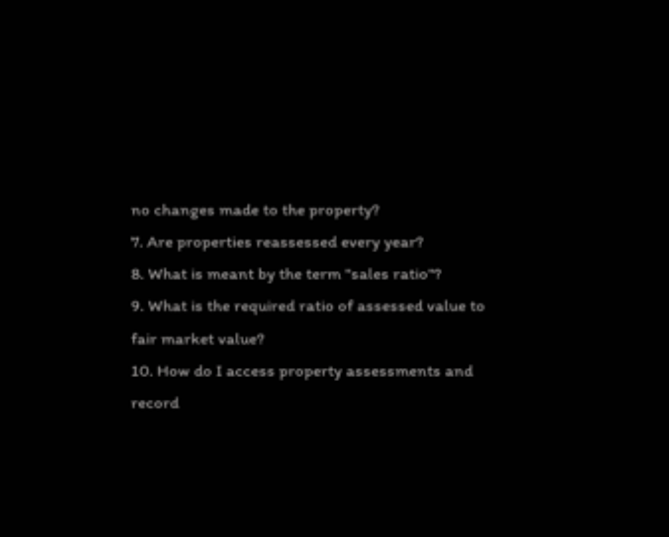no changes made to the property?
7. Are properties reassessed every year?
8. What is meant by the term "sales ratio"?
9. What is the required ratio of assessed value to fair market value?
10. How do I access property assessments and record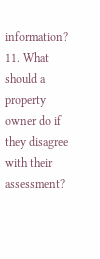information?
11. What should a property owner do if they disagree with their assessment?